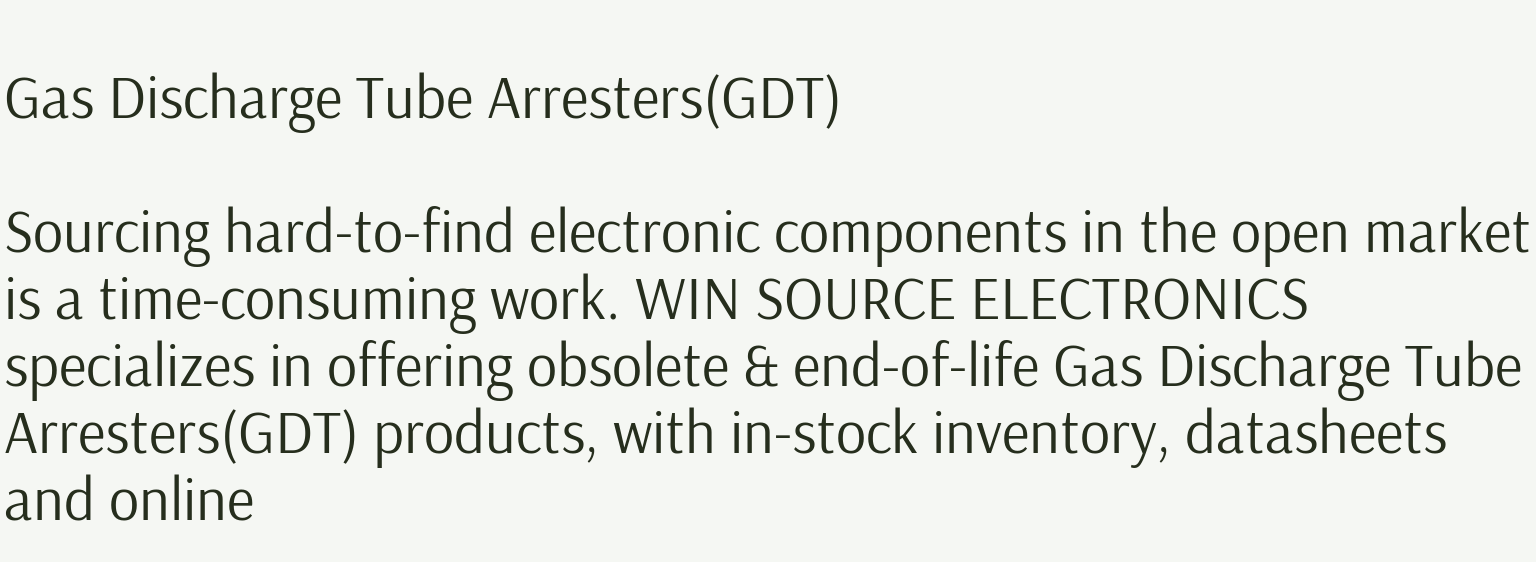Gas Discharge Tube Arresters(GDT)

Sourcing hard-to-find electronic components in the open market is a time-consuming work. WIN SOURCE ELECTRONICS specializes in offering obsolete & end-of-life Gas Discharge Tube Arresters(GDT) products, with in-stock inventory, datasheets and online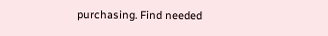purchasing. Find needed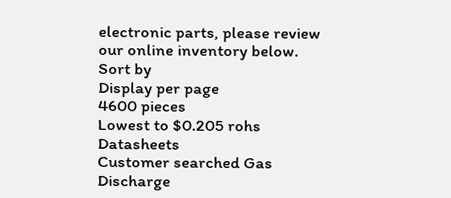electronic parts, please review our online inventory below.
Sort by
Display per page
4600 pieces
Lowest to $0.205 rohs Datasheets
Customer searched Gas Discharge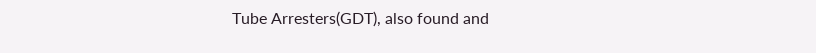Tube Arresters(GDT), also found and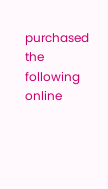purchased the following online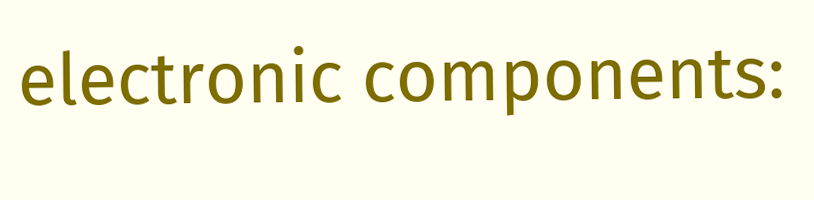electronic components: